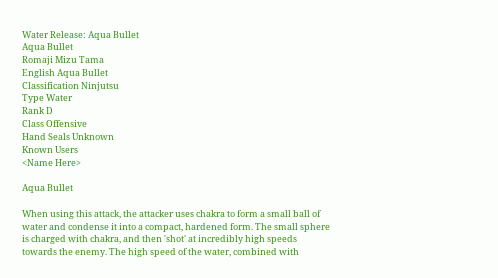Water Release: Aqua Bullet
Aqua Bullet
Romaji Mizu Tama
English Aqua Bullet
Classification Ninjutsu
Type Water
Rank D
Class Offensive
Hand Seals Unknown
Known Users
<Name Here>

Aqua Bullet

When using this attack, the attacker uses chakra to form a small ball of water and condense it into a compact, hardened form. The small sphere is charged with chakra, and then 'shot' at incredibly high speeds towards the enemy. The high speed of the water, combined with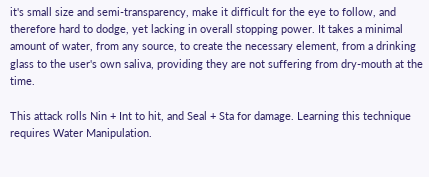it's small size and semi-transparency, make it difficult for the eye to follow, and therefore hard to dodge, yet lacking in overall stopping power. It takes a minimal amount of water, from any source, to create the necessary element, from a drinking glass to the user's own saliva, providing they are not suffering from dry-mouth at the time.

This attack rolls Nin + Int to hit, and Seal + Sta for damage. Learning this technique requires Water Manipulation.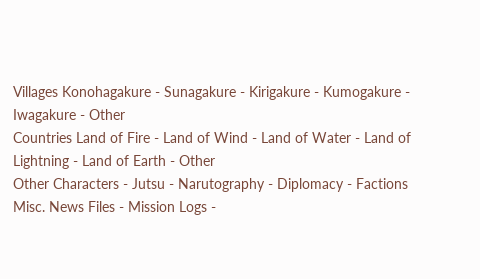Villages Konohagakure - Sunagakure - Kirigakure - Kumogakure - Iwagakure - Other
Countries Land of Fire - Land of Wind - Land of Water - Land of Lightning - Land of Earth - Other
Other Characters - Jutsu - Narutography - Diplomacy - Factions
Misc. News Files - Mission Logs -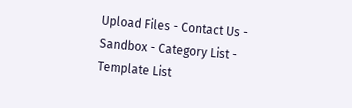Upload Files - Contact Us - Sandbox - Category List - Template List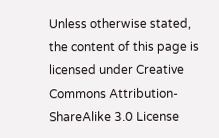Unless otherwise stated, the content of this page is licensed under Creative Commons Attribution-ShareAlike 3.0 License